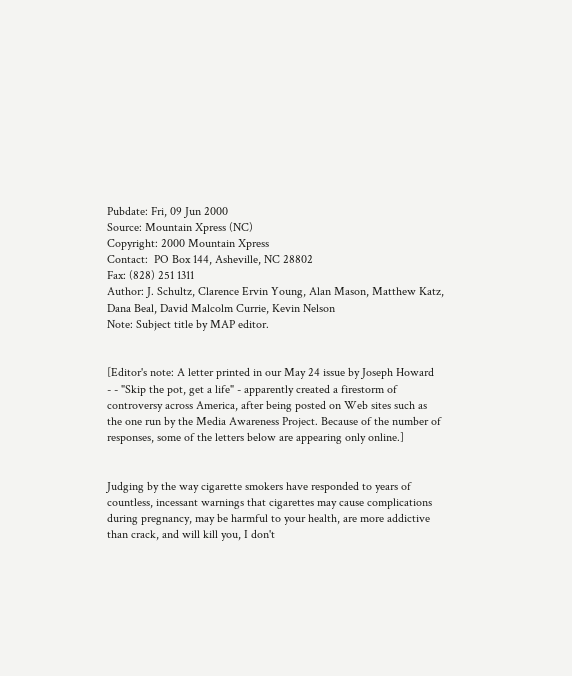Pubdate: Fri, 09 Jun 2000
Source: Mountain Xpress (NC)
Copyright: 2000 Mountain Xpress
Contact:  PO Box 144, Asheville, NC 28802
Fax: (828) 251 1311
Author: J. Schultz, Clarence Ervin Young, Alan Mason, Matthew Katz,
Dana Beal, David Malcolm Currie, Kevin Nelson
Note: Subject title by MAP editor.


[Editor's note: A letter printed in our May 24 issue by Joseph Howard
- - "Skip the pot, get a life" - apparently created a firestorm of
controversy across America, after being posted on Web sites such as
the one run by the Media Awareness Project. Because of the number of
responses, some of the letters below are appearing only online.]


Judging by the way cigarette smokers have responded to years of
countless, incessant warnings that cigarettes may cause complications
during pregnancy, may be harmful to your health, are more addictive
than crack, and will kill you, I don't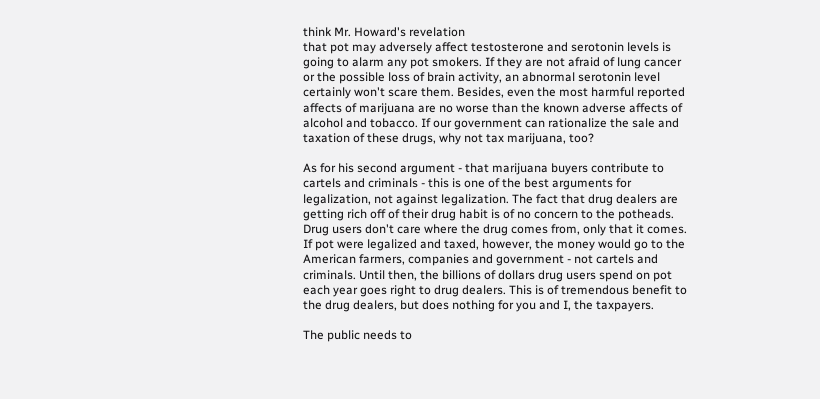think Mr. Howard's revelation
that pot may adversely affect testosterone and serotonin levels is
going to alarm any pot smokers. If they are not afraid of lung cancer
or the possible loss of brain activity, an abnormal serotonin level
certainly won't scare them. Besides, even the most harmful reported
affects of marijuana are no worse than the known adverse affects of
alcohol and tobacco. If our government can rationalize the sale and
taxation of these drugs, why not tax marijuana, too?

As for his second argument - that marijuana buyers contribute to
cartels and criminals - this is one of the best arguments for
legalization, not against legalization. The fact that drug dealers are
getting rich off of their drug habit is of no concern to the potheads.
Drug users don't care where the drug comes from, only that it comes.
If pot were legalized and taxed, however, the money would go to the
American farmers, companies and government - not cartels and
criminals. Until then, the billions of dollars drug users spend on pot
each year goes right to drug dealers. This is of tremendous benefit to
the drug dealers, but does nothing for you and I, the taxpayers.

The public needs to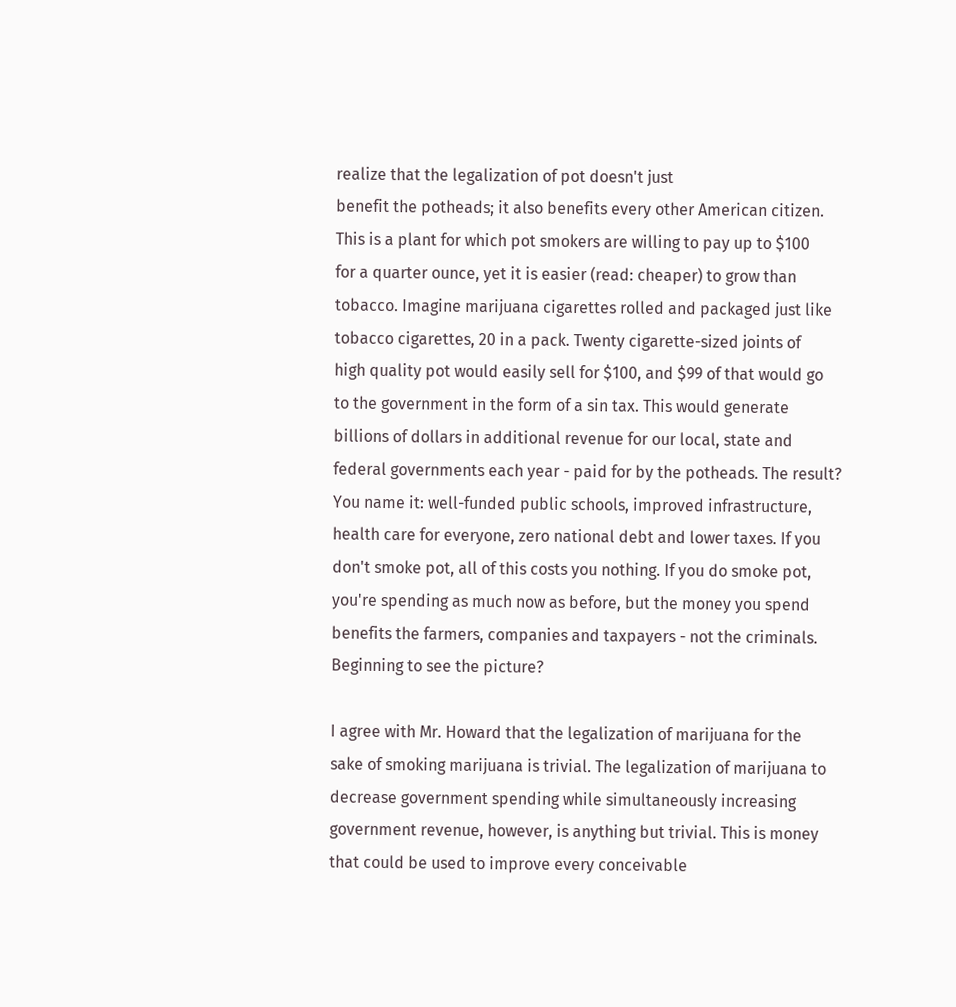realize that the legalization of pot doesn't just
benefit the potheads; it also benefits every other American citizen.
This is a plant for which pot smokers are willing to pay up to $100
for a quarter ounce, yet it is easier (read: cheaper) to grow than
tobacco. Imagine marijuana cigarettes rolled and packaged just like
tobacco cigarettes, 20 in a pack. Twenty cigarette-sized joints of
high quality pot would easily sell for $100, and $99 of that would go
to the government in the form of a sin tax. This would generate
billions of dollars in additional revenue for our local, state and
federal governments each year - paid for by the potheads. The result?
You name it: well-funded public schools, improved infrastructure,
health care for everyone, zero national debt and lower taxes. If you
don't smoke pot, all of this costs you nothing. If you do smoke pot,
you're spending as much now as before, but the money you spend
benefits the farmers, companies and taxpayers - not the criminals.
Beginning to see the picture?

I agree with Mr. Howard that the legalization of marijuana for the
sake of smoking marijuana is trivial. The legalization of marijuana to
decrease government spending while simultaneously increasing
government revenue, however, is anything but trivial. This is money
that could be used to improve every conceivable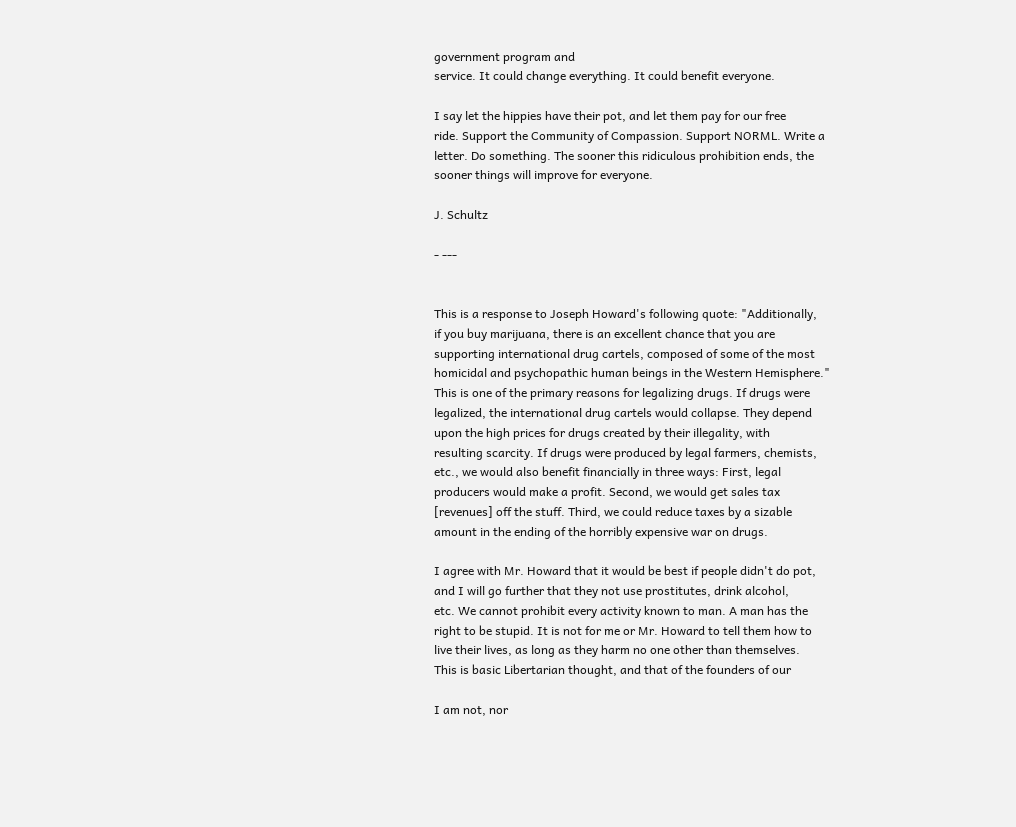government program and
service. It could change everything. It could benefit everyone.

I say let the hippies have their pot, and let them pay for our free
ride. Support the Community of Compassion. Support NORML. Write a
letter. Do something. The sooner this ridiculous prohibition ends, the
sooner things will improve for everyone.

J. Schultz

- ---


This is a response to Joseph Howard's following quote: "Additionally,
if you buy marijuana, there is an excellent chance that you are
supporting international drug cartels, composed of some of the most
homicidal and psychopathic human beings in the Western Hemisphere."
This is one of the primary reasons for legalizing drugs. If drugs were
legalized, the international drug cartels would collapse. They depend
upon the high prices for drugs created by their illegality, with
resulting scarcity. If drugs were produced by legal farmers, chemists,
etc., we would also benefit financially in three ways: First, legal
producers would make a profit. Second, we would get sales tax
[revenues] off the stuff. Third, we could reduce taxes by a sizable
amount in the ending of the horribly expensive war on drugs.

I agree with Mr. Howard that it would be best if people didn't do pot,
and I will go further that they not use prostitutes, drink alcohol,
etc. We cannot prohibit every activity known to man. A man has the
right to be stupid. It is not for me or Mr. Howard to tell them how to
live their lives, as long as they harm no one other than themselves.
This is basic Libertarian thought, and that of the founders of our

I am not, nor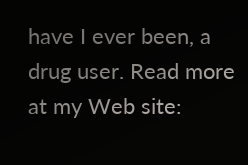have I ever been, a drug user. Read more at my Web site: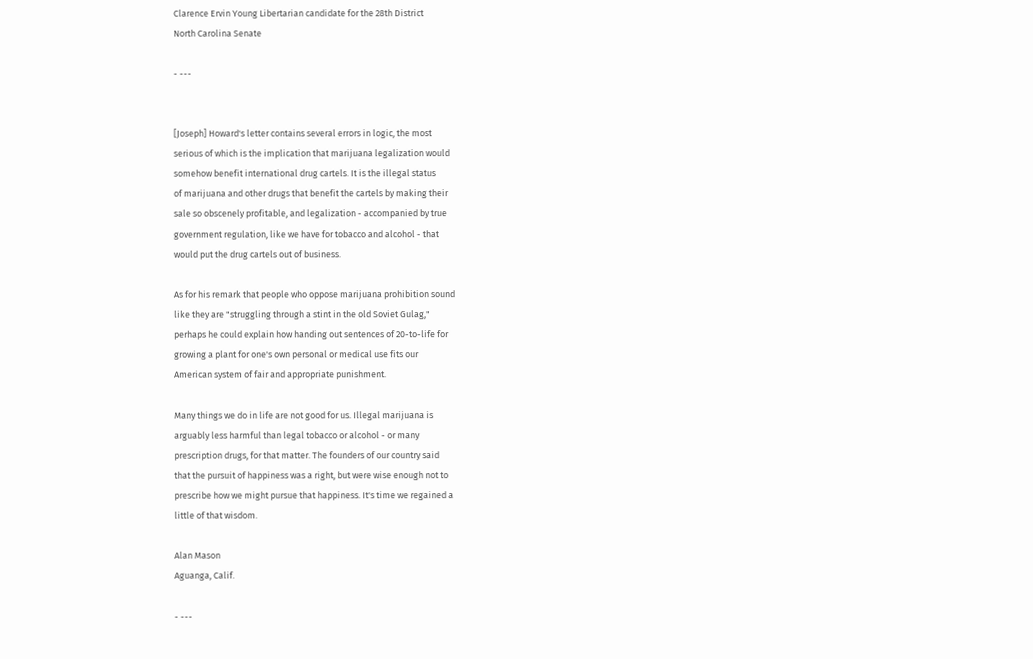Clarence Ervin Young Libertarian candidate for the 28th District
North Carolina Senate

- ---


[Joseph] Howard's letter contains several errors in logic, the most
serious of which is the implication that marijuana legalization would
somehow benefit international drug cartels. It is the illegal status
of marijuana and other drugs that benefit the cartels by making their
sale so obscenely profitable, and legalization - accompanied by true
government regulation, like we have for tobacco and alcohol - that
would put the drug cartels out of business.

As for his remark that people who oppose marijuana prohibition sound
like they are "struggling through a stint in the old Soviet Gulag,"
perhaps he could explain how handing out sentences of 20-to-life for
growing a plant for one's own personal or medical use fits our
American system of fair and appropriate punishment.

Many things we do in life are not good for us. Illegal marijuana is
arguably less harmful than legal tobacco or alcohol - or many
prescription drugs, for that matter. The founders of our country said
that the pursuit of happiness was a right, but were wise enough not to
prescribe how we might pursue that happiness. It's time we regained a
little of that wisdom.

Alan Mason
Aguanga, Calif.

- ---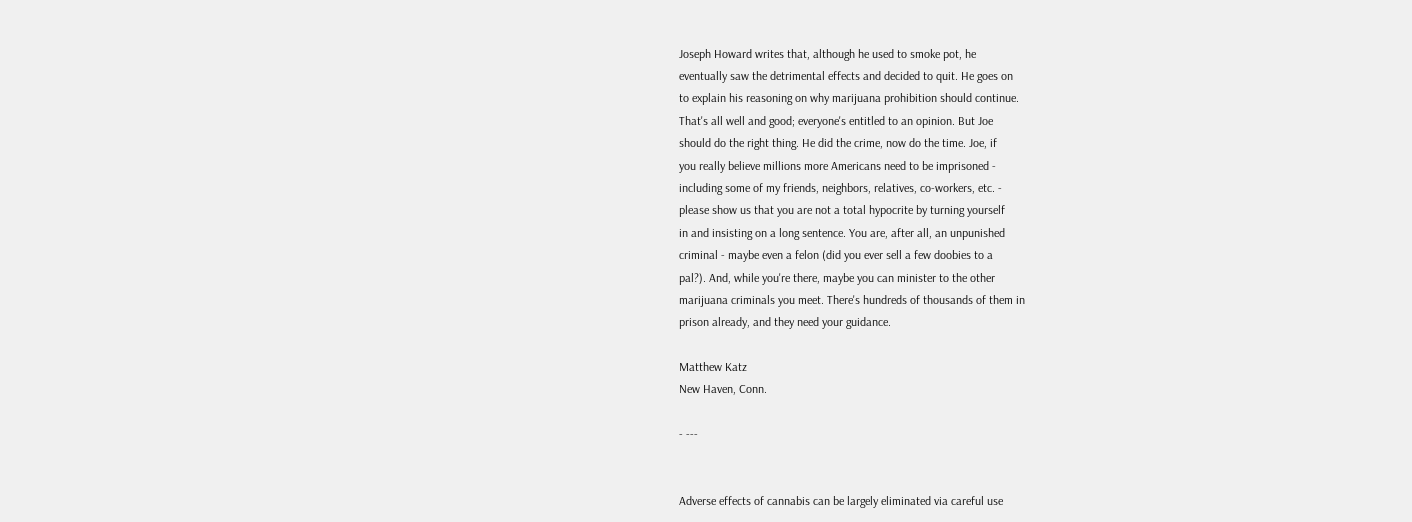Joseph Howard writes that, although he used to smoke pot, he
eventually saw the detrimental effects and decided to quit. He goes on
to explain his reasoning on why marijuana prohibition should continue.
That's all well and good; everyone's entitled to an opinion. But Joe
should do the right thing. He did the crime, now do the time. Joe, if
you really believe millions more Americans need to be imprisoned -
including some of my friends, neighbors, relatives, co-workers, etc. -
please show us that you are not a total hypocrite by turning yourself
in and insisting on a long sentence. You are, after all, an unpunished
criminal - maybe even a felon (did you ever sell a few doobies to a
pal?). And, while you're there, maybe you can minister to the other
marijuana criminals you meet. There's hundreds of thousands of them in
prison already, and they need your guidance.

Matthew Katz
New Haven, Conn.

- ---


Adverse effects of cannabis can be largely eliminated via careful use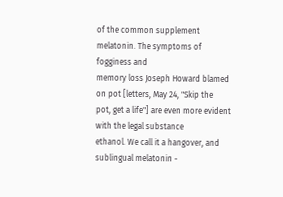of the common supplement melatonin. The symptoms of fogginess and
memory loss Joseph Howard blamed on pot [letters, May 24, "Skip the
pot, get a life"] are even more evident with the legal substance
ethanol. We call it a hangover, and sublingual melatonin -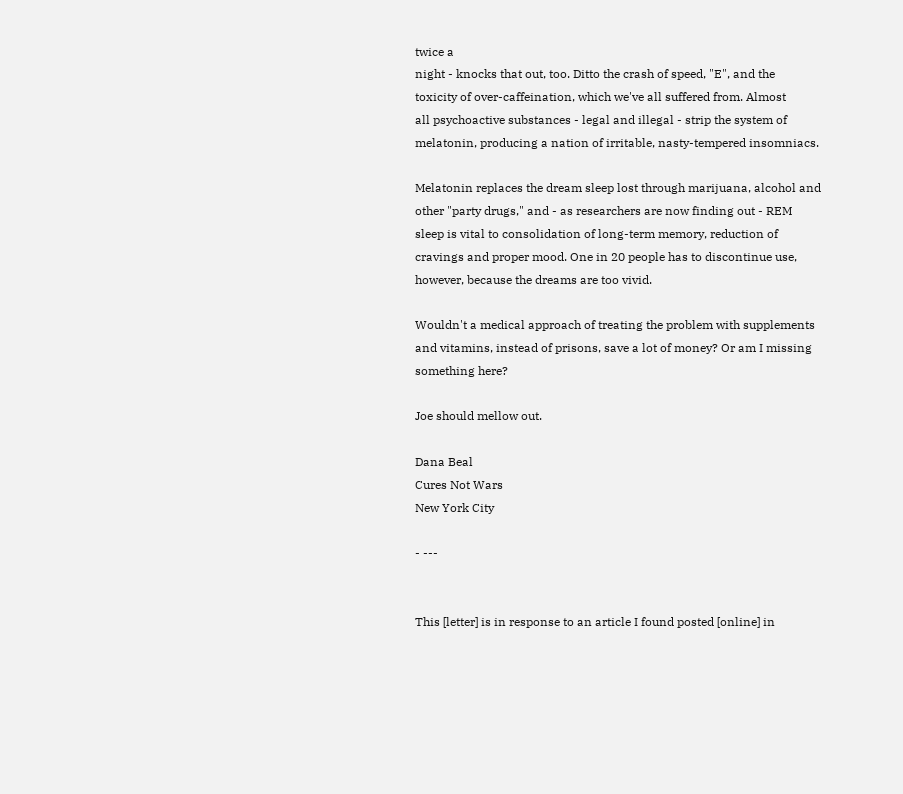twice a
night - knocks that out, too. Ditto the crash of speed, "E", and the
toxicity of over-caffeination, which we've all suffered from. Almost
all psychoactive substances - legal and illegal - strip the system of
melatonin, producing a nation of irritable, nasty-tempered insomniacs.

Melatonin replaces the dream sleep lost through marijuana, alcohol and
other "party drugs," and - as researchers are now finding out - REM
sleep is vital to consolidation of long-term memory, reduction of
cravings and proper mood. One in 20 people has to discontinue use,
however, because the dreams are too vivid.

Wouldn't a medical approach of treating the problem with supplements
and vitamins, instead of prisons, save a lot of money? Or am I missing
something here?

Joe should mellow out.

Dana Beal
Cures Not Wars
New York City

- ---


This [letter] is in response to an article I found posted [online] in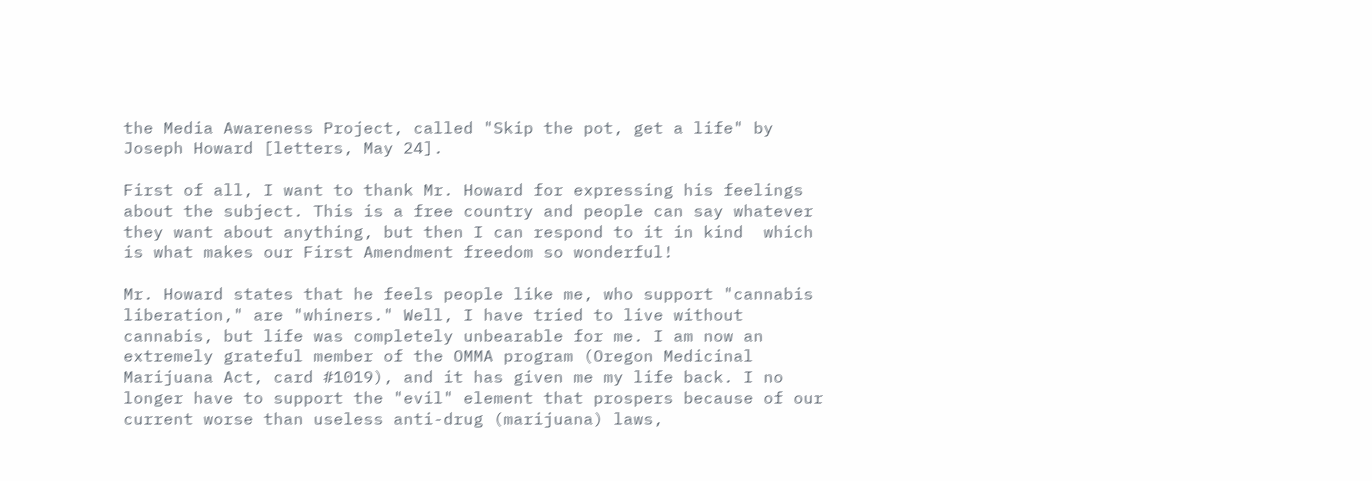the Media Awareness Project, called "Skip the pot, get a life" by
Joseph Howard [letters, May 24].

First of all, I want to thank Mr. Howard for expressing his feelings
about the subject. This is a free country and people can say whatever
they want about anything, but then I can respond to it in kind  which
is what makes our First Amendment freedom so wonderful!

Mr. Howard states that he feels people like me, who support "cannabis
liberation," are "whiners." Well, I have tried to live without
cannabis, but life was completely unbearable for me. I am now an
extremely grateful member of the OMMA program (Oregon Medicinal
Marijuana Act, card #1019), and it has given me my life back. I no
longer have to support the "evil" element that prospers because of our
current worse than useless anti-drug (marijuana) laws,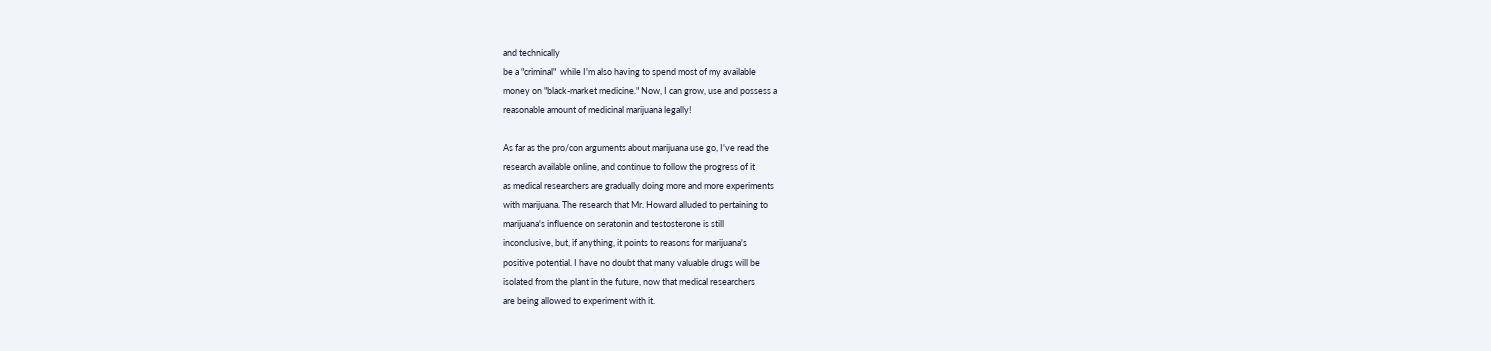and technically
be a "criminal"  while I'm also having to spend most of my available
money on "black-market medicine." Now, I can grow, use and possess a
reasonable amount of medicinal marijuana legally!

As far as the pro/con arguments about marijuana use go, I've read the
research available online, and continue to follow the progress of it
as medical researchers are gradually doing more and more experiments
with marijuana. The research that Mr. Howard alluded to pertaining to
marijuana's influence on seratonin and testosterone is still
inconclusive, but, if anything, it points to reasons for marijuana's
positive potential. I have no doubt that many valuable drugs will be
isolated from the plant in the future, now that medical researchers
are being allowed to experiment with it.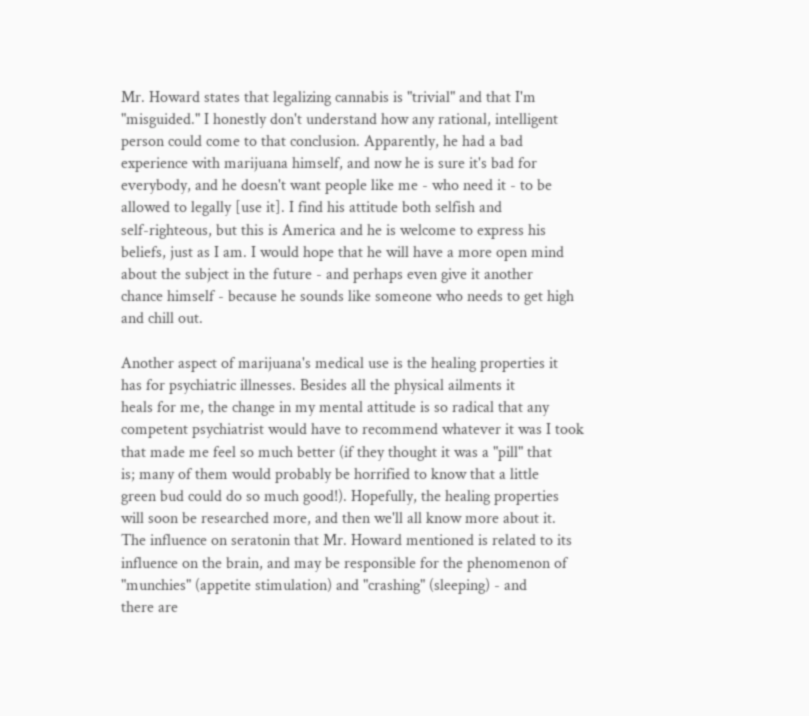Mr. Howard states that legalizing cannabis is "trivial" and that I'm
"misguided." I honestly don't understand how any rational, intelligent
person could come to that conclusion. Apparently, he had a bad
experience with marijuana himself, and now he is sure it's bad for
everybody, and he doesn't want people like me - who need it - to be
allowed to legally [use it]. I find his attitude both selfish and
self-righteous, but this is America and he is welcome to express his
beliefs, just as I am. I would hope that he will have a more open mind
about the subject in the future - and perhaps even give it another
chance himself - because he sounds like someone who needs to get high
and chill out.

Another aspect of marijuana's medical use is the healing properties it
has for psychiatric illnesses. Besides all the physical ailments it
heals for me, the change in my mental attitude is so radical that any
competent psychiatrist would have to recommend whatever it was I took
that made me feel so much better (if they thought it was a "pill" that
is; many of them would probably be horrified to know that a little
green bud could do so much good!). Hopefully, the healing properties
will soon be researched more, and then we'll all know more about it.
The influence on seratonin that Mr. Howard mentioned is related to its
influence on the brain, and may be responsible for the phenomenon of
"munchies" (appetite stimulation) and "crashing" (sleeping) - and
there are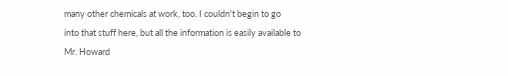many other chemicals at work, too. I couldn't begin to go
into that stuff here, but all the information is easily available to
Mr. Howard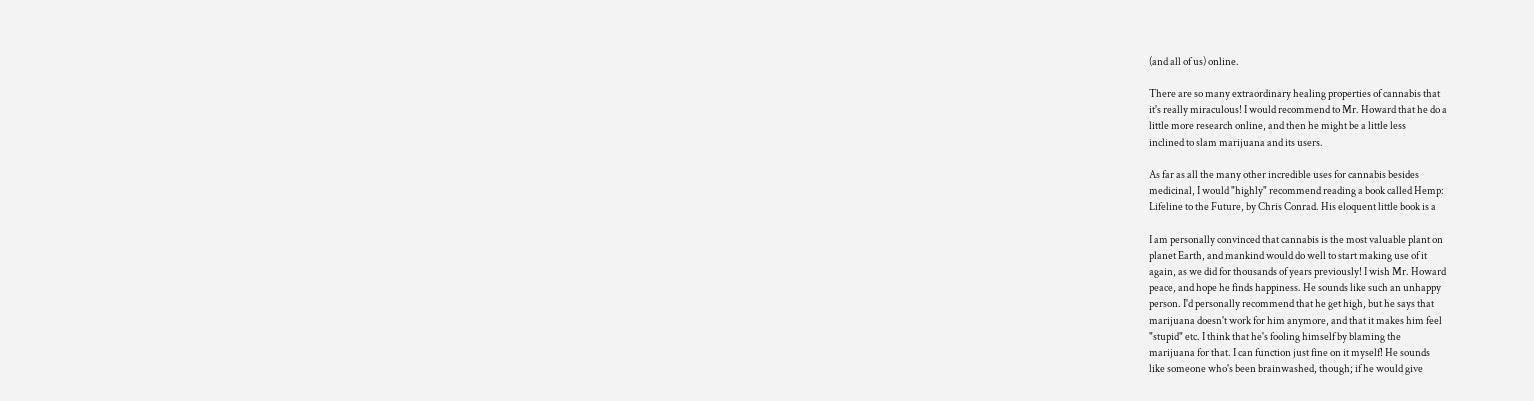(and all of us) online.

There are so many extraordinary healing properties of cannabis that
it's really miraculous! I would recommend to Mr. Howard that he do a
little more research online, and then he might be a little less
inclined to slam marijuana and its users.

As far as all the many other incredible uses for cannabis besides
medicinal, I would "highly" recommend reading a book called Hemp:
Lifeline to the Future, by Chris Conrad. His eloquent little book is a

I am personally convinced that cannabis is the most valuable plant on
planet Earth, and mankind would do well to start making use of it
again, as we did for thousands of years previously! I wish Mr. Howard
peace, and hope he finds happiness. He sounds like such an unhappy
person. I'd personally recommend that he get high, but he says that
marijuana doesn't work for him anymore, and that it makes him feel
"stupid" etc. I think that he's fooling himself by blaming the
marijuana for that. I can function just fine on it myself! He sounds
like someone who's been brainwashed, though; if he would give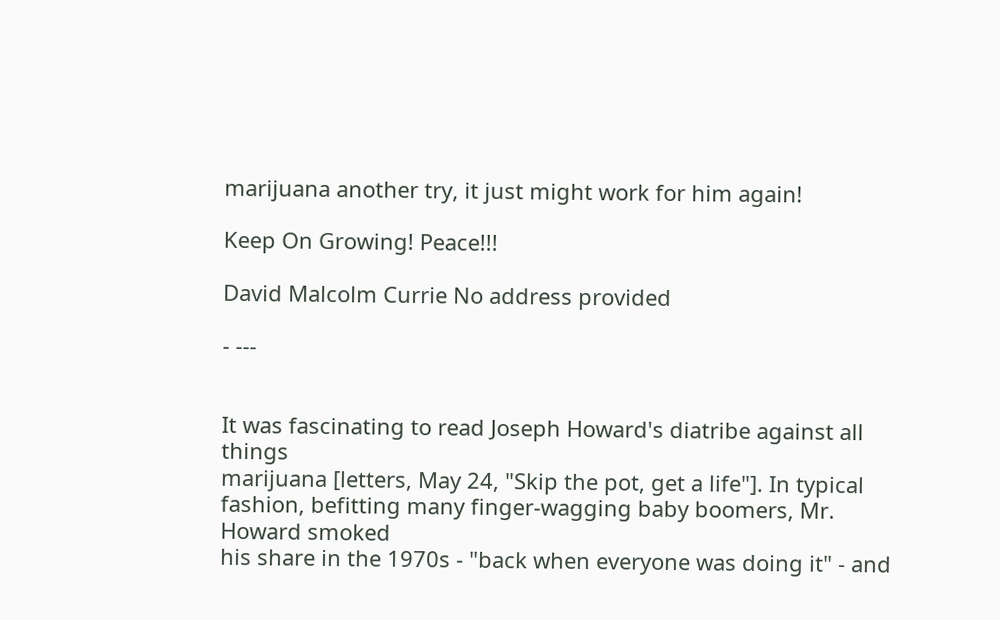marijuana another try, it just might work for him again!

Keep On Growing! Peace!!!

David Malcolm Currie No address provided

- ---


It was fascinating to read Joseph Howard's diatribe against all things
marijuana [letters, May 24, "Skip the pot, get a life"]. In typical
fashion, befitting many finger-wagging baby boomers, Mr. Howard smoked
his share in the 1970s - "back when everyone was doing it" - and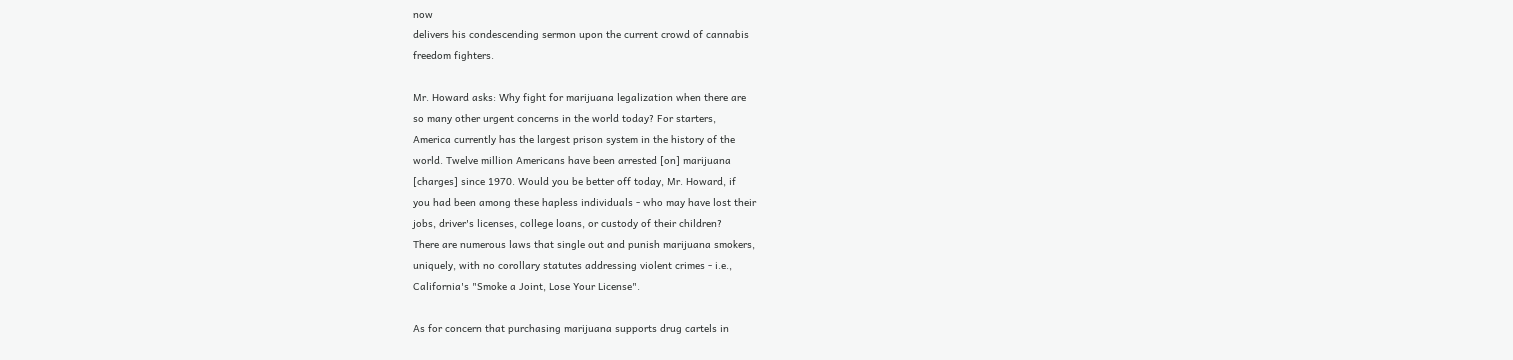now
delivers his condescending sermon upon the current crowd of cannabis
freedom fighters.

Mr. Howard asks: Why fight for marijuana legalization when there are
so many other urgent concerns in the world today? For starters,
America currently has the largest prison system in the history of the
world. Twelve million Americans have been arrested [on] marijuana
[charges] since 1970. Would you be better off today, Mr. Howard, if
you had been among these hapless individuals - who may have lost their
jobs, driver's licenses, college loans, or custody of their children?
There are numerous laws that single out and punish marijuana smokers,
uniquely, with no corollary statutes addressing violent crimes - i.e.,
California's "Smoke a Joint, Lose Your License".

As for concern that purchasing marijuana supports drug cartels in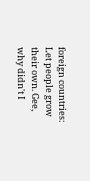foreign countries: Let people grow their own. Gee, why didn't I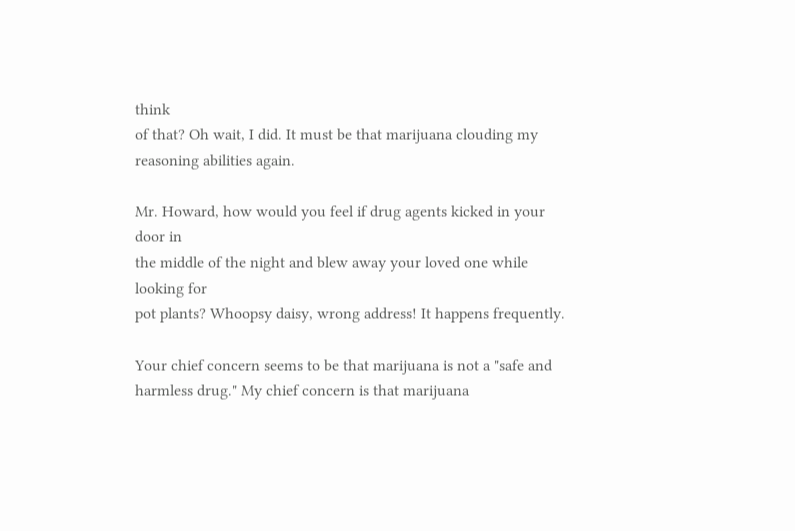think
of that? Oh wait, I did. It must be that marijuana clouding my
reasoning abilities again.

Mr. Howard, how would you feel if drug agents kicked in your door in
the middle of the night and blew away your loved one while looking for
pot plants? Whoopsy daisy, wrong address! It happens frequently.

Your chief concern seems to be that marijuana is not a "safe and
harmless drug." My chief concern is that marijuana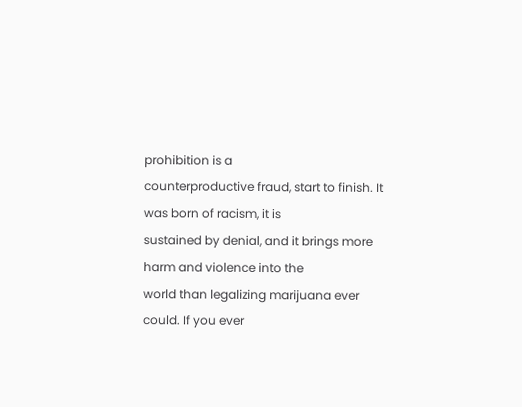prohibition is a
counterproductive fraud, start to finish. It was born of racism, it is
sustained by denial, and it brings more harm and violence into the
world than legalizing marijuana ever could. If you ever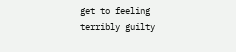get to feeling
terribly guilty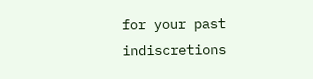for your past indiscretions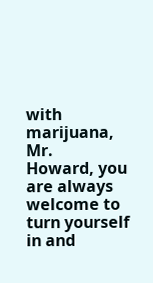with marijuana, Mr.
Howard, you are always welcome to turn yourself in and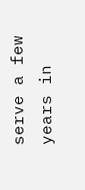serve a few
years in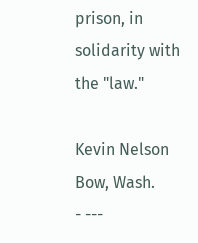prison, in solidarity with the "law."

Kevin Nelson
Bow, Wash.
- ---